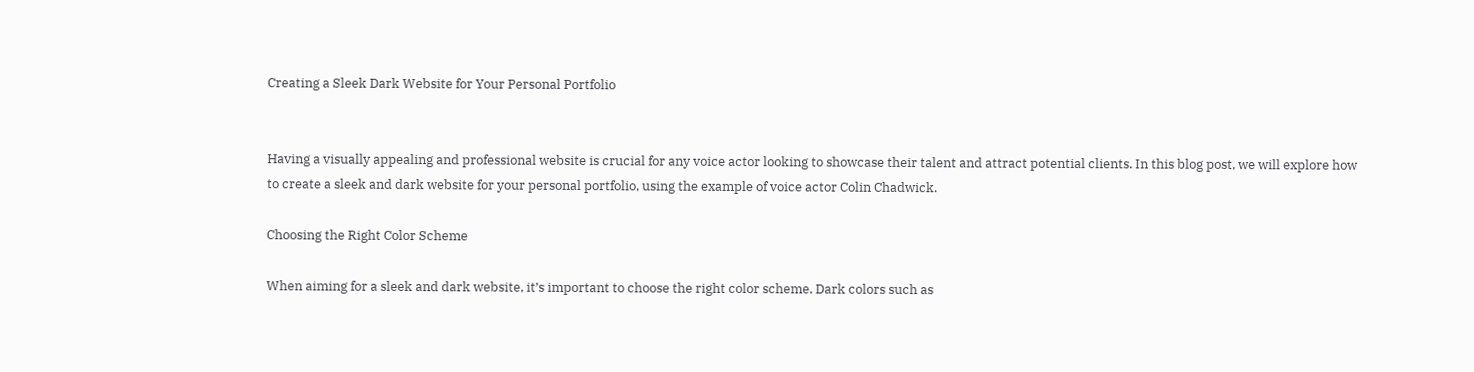Creating a Sleek Dark Website for Your Personal Portfolio


Having a visually appealing and professional website is crucial for any voice actor looking to showcase their talent and attract potential clients. In this blog post, we will explore how to create a sleek and dark website for your personal portfolio, using the example of voice actor Colin Chadwick.

Choosing the Right Color Scheme

When aiming for a sleek and dark website, it’s important to choose the right color scheme. Dark colors such as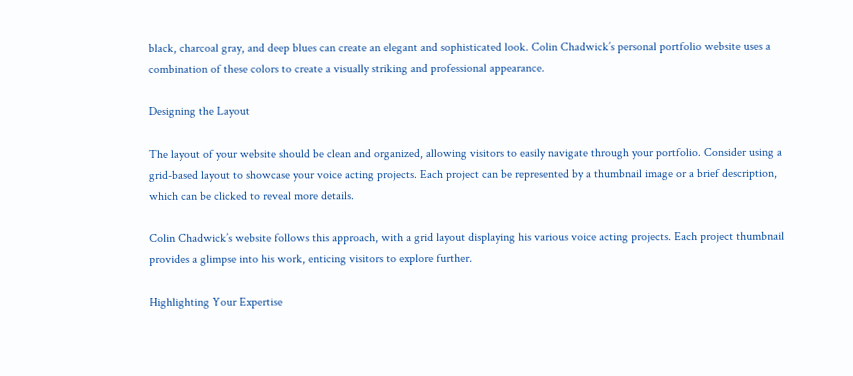black, charcoal gray, and deep blues can create an elegant and sophisticated look. Colin Chadwick’s personal portfolio website uses a combination of these colors to create a visually striking and professional appearance.

Designing the Layout

The layout of your website should be clean and organized, allowing visitors to easily navigate through your portfolio. Consider using a grid-based layout to showcase your voice acting projects. Each project can be represented by a thumbnail image or a brief description, which can be clicked to reveal more details.

Colin Chadwick’s website follows this approach, with a grid layout displaying his various voice acting projects. Each project thumbnail provides a glimpse into his work, enticing visitors to explore further.

Highlighting Your Expertise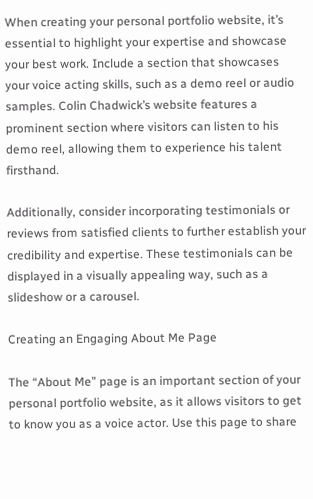When creating your personal portfolio website, it’s essential to highlight your expertise and showcase your best work. Include a section that showcases your voice acting skills, such as a demo reel or audio samples. Colin Chadwick’s website features a prominent section where visitors can listen to his demo reel, allowing them to experience his talent firsthand.

Additionally, consider incorporating testimonials or reviews from satisfied clients to further establish your credibility and expertise. These testimonials can be displayed in a visually appealing way, such as a slideshow or a carousel.

Creating an Engaging About Me Page

The “About Me” page is an important section of your personal portfolio website, as it allows visitors to get to know you as a voice actor. Use this page to share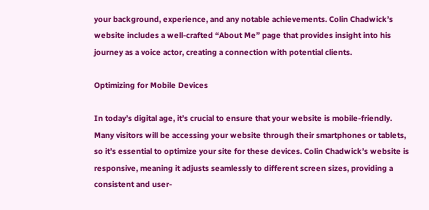your background, experience, and any notable achievements. Colin Chadwick’s website includes a well-crafted “About Me” page that provides insight into his journey as a voice actor, creating a connection with potential clients.

Optimizing for Mobile Devices

In today’s digital age, it’s crucial to ensure that your website is mobile-friendly. Many visitors will be accessing your website through their smartphones or tablets, so it’s essential to optimize your site for these devices. Colin Chadwick’s website is responsive, meaning it adjusts seamlessly to different screen sizes, providing a consistent and user-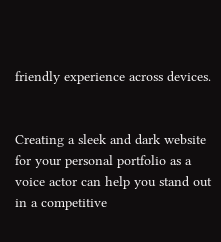friendly experience across devices.


Creating a sleek and dark website for your personal portfolio as a voice actor can help you stand out in a competitive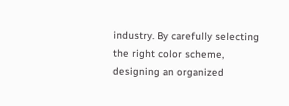industry. By carefully selecting the right color scheme, designing an organized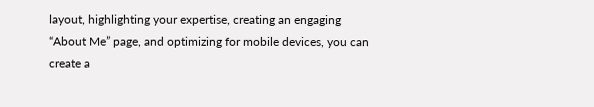layout, highlighting your expertise, creating an engaging “About Me” page, and optimizing for mobile devices, you can create a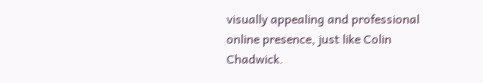visually appealing and professional online presence, just like Colin Chadwick.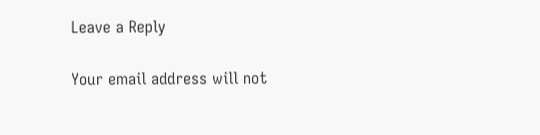Leave a Reply

Your email address will not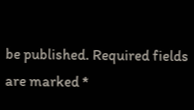be published. Required fields are marked *